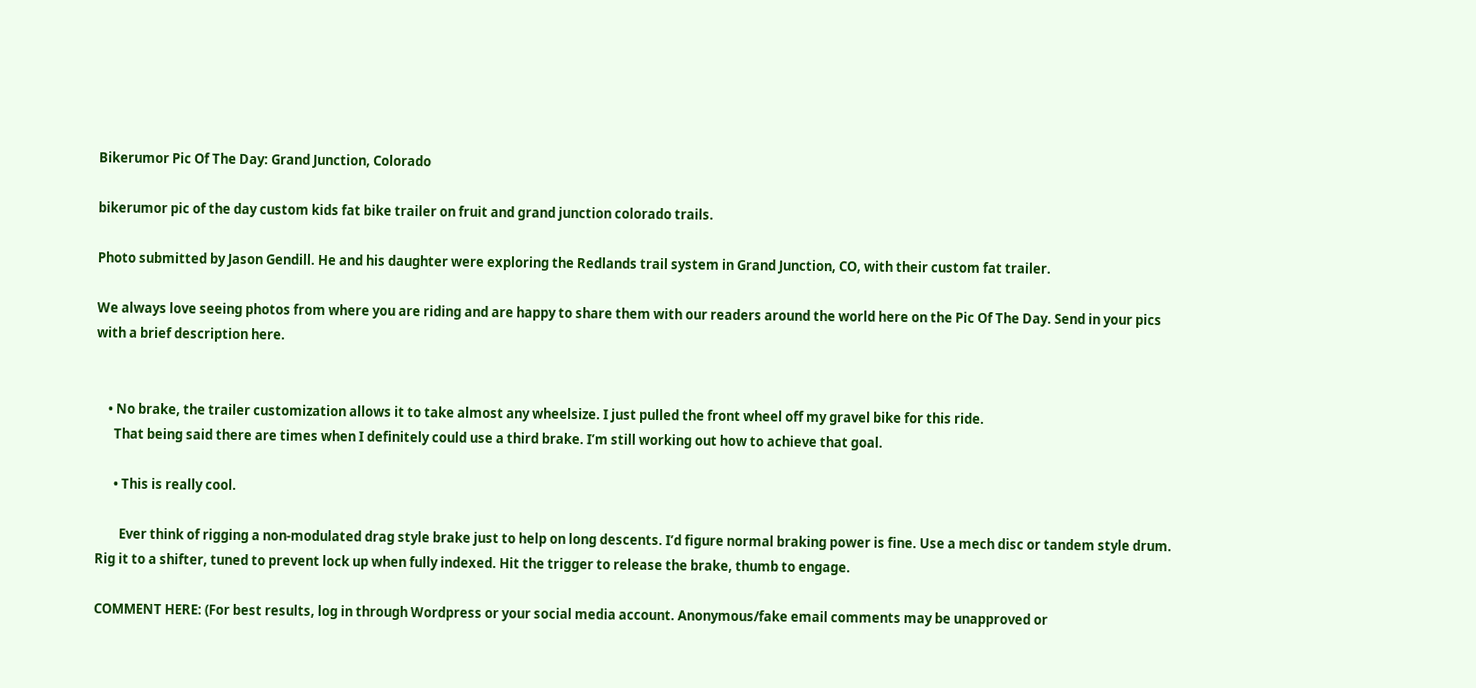Bikerumor Pic Of The Day: Grand Junction, Colorado

bikerumor pic of the day custom kids fat bike trailer on fruit and grand junction colorado trails.

Photo submitted by Jason Gendill. He and his daughter were exploring the Redlands trail system in Grand Junction, CO, with their custom fat trailer.

We always love seeing photos from where you are riding and are happy to share them with our readers around the world here on the Pic Of The Day. Send in your pics with a brief description here.


    • No brake, the trailer customization allows it to take almost any wheelsize. I just pulled the front wheel off my gravel bike for this ride.
      That being said there are times when I definitely could use a third brake. I’m still working out how to achieve that goal.

      • This is really cool.

        Ever think of rigging a non-modulated drag style brake just to help on long descents. I’d figure normal braking power is fine. Use a mech disc or tandem style drum. Rig it to a shifter, tuned to prevent lock up when fully indexed. Hit the trigger to release the brake, thumb to engage.

COMMENT HERE: (For best results, log in through Wordpress or your social media account. Anonymous/fake email comments may be unapproved or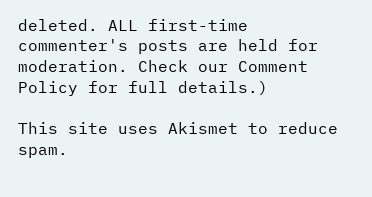deleted. ALL first-time commenter's posts are held for moderation. Check our Comment Policy for full details.)

This site uses Akismet to reduce spam.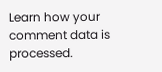Learn how your comment data is processed.